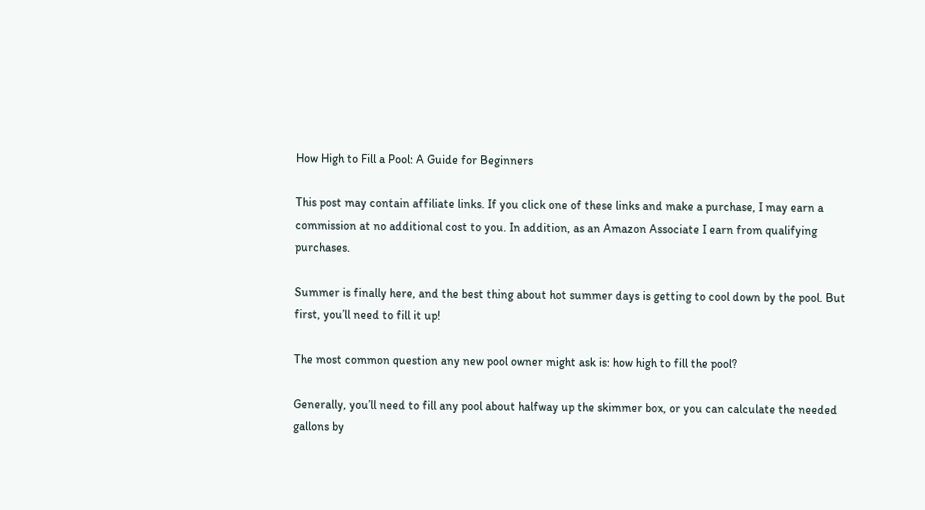How High to Fill a Pool: A Guide for Beginners

This post may contain affiliate links. If you click one of these links and make a purchase, I may earn a commission at no additional cost to you. In addition, as an Amazon Associate I earn from qualifying purchases.

Summer is finally here, and the best thing about hot summer days is getting to cool down by the pool. But first, you’ll need to fill it up!

The most common question any new pool owner might ask is: how high to fill the pool?

Generally, you’ll need to fill any pool about halfway up the skimmer box, or you can calculate the needed gallons by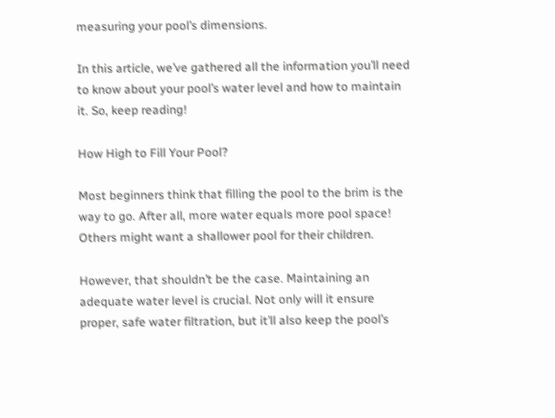measuring your pool’s dimensions.

In this article, we’ve gathered all the information you’ll need to know about your pool’s water level and how to maintain it. So, keep reading!

How High to Fill Your Pool?

Most beginners think that filling the pool to the brim is the way to go. After all, more water equals more pool space! Others might want a shallower pool for their children.

However, that shouldn’t be the case. Maintaining an adequate water level is crucial. Not only will it ensure proper, safe water filtration, but it’ll also keep the pool’s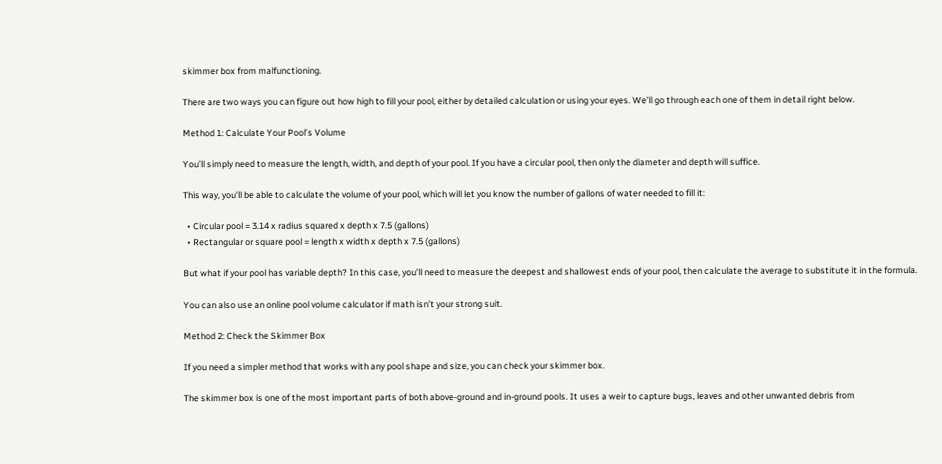skimmer box from malfunctioning.

There are two ways you can figure out how high to fill your pool, either by detailed calculation or using your eyes. We’ll go through each one of them in detail right below.

Method 1: Calculate Your Pool’s Volume

You’ll simply need to measure the length, width, and depth of your pool. If you have a circular pool, then only the diameter and depth will suffice.

This way, you’ll be able to calculate the volume of your pool, which will let you know the number of gallons of water needed to fill it:

  • Circular pool = 3.14 x radius squared x depth x 7.5 (gallons)
  • Rectangular or square pool = length x width x depth x 7.5 (gallons)

But what if your pool has variable depth? In this case, you’ll need to measure the deepest and shallowest ends of your pool, then calculate the average to substitute it in the formula.

You can also use an online pool volume calculator if math isn’t your strong suit.

Method 2: Check the Skimmer Box

If you need a simpler method that works with any pool shape and size, you can check your skimmer box.

The skimmer box is one of the most important parts of both above-ground and in-ground pools. It uses a weir to capture bugs, leaves and other unwanted debris from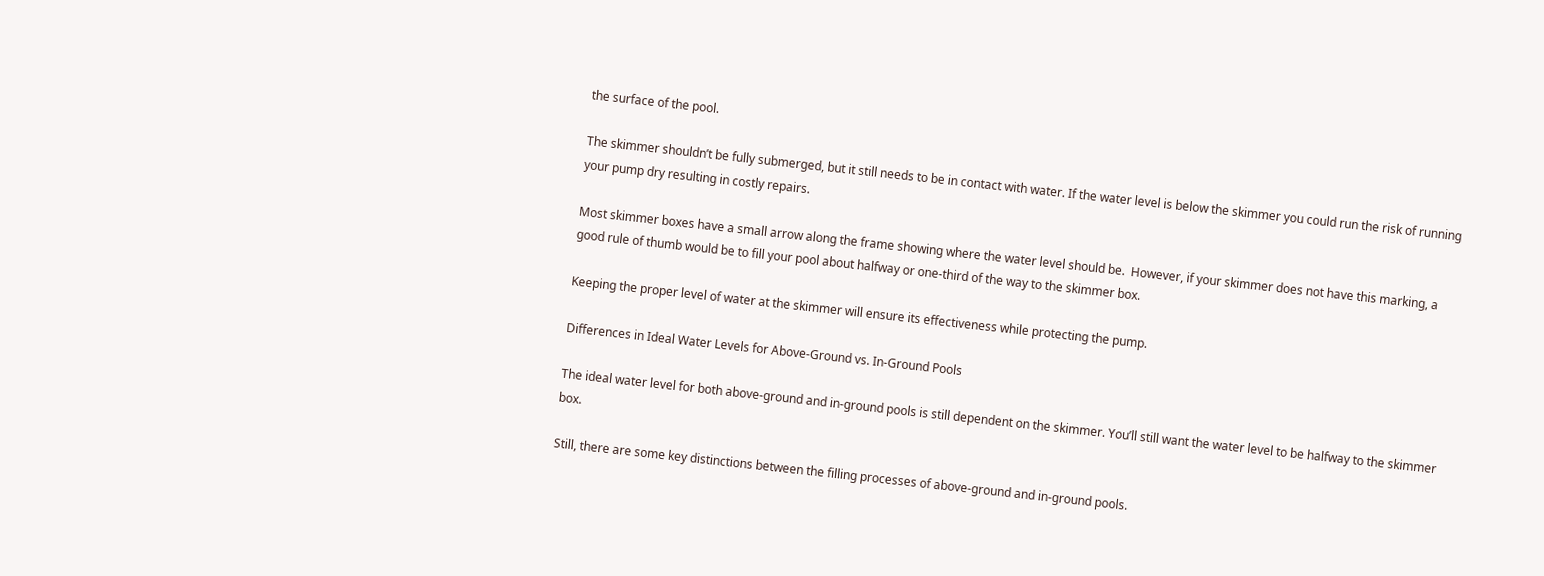the surface of the pool.

The skimmer shouldn’t be fully submerged, but it still needs to be in contact with water. If the water level is below the skimmer you could run the risk of running your pump dry resulting in costly repairs.

Most skimmer boxes have a small arrow along the frame showing where the water level should be.  However, if your skimmer does not have this marking, a good rule of thumb would be to fill your pool about halfway or one-third of the way to the skimmer box.

Keeping the proper level of water at the skimmer will ensure its effectiveness while protecting the pump.

Differences in Ideal Water Levels for Above-Ground vs. In-Ground Pools

The ideal water level for both above-ground and in-ground pools is still dependent on the skimmer. You’ll still want the water level to be halfway to the skimmer box.

Still, there are some key distinctions between the filling processes of above-ground and in-ground pools.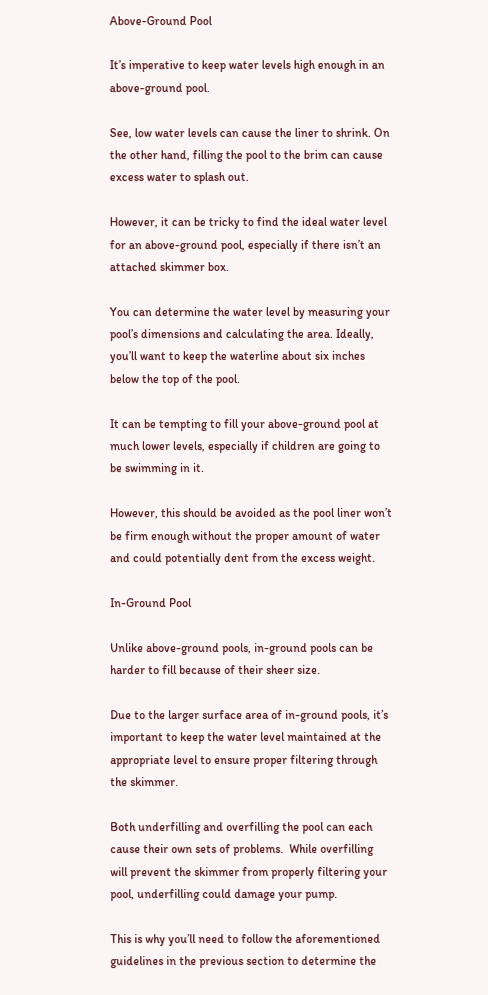Above-Ground Pool

It’s imperative to keep water levels high enough in an above-ground pool.

See, low water levels can cause the liner to shrink. On the other hand, filling the pool to the brim can cause excess water to splash out.

However, it can be tricky to find the ideal water level for an above-ground pool, especially if there isn’t an attached skimmer box.

You can determine the water level by measuring your pool’s dimensions and calculating the area. Ideally, you’ll want to keep the waterline about six inches below the top of the pool.

It can be tempting to fill your above-ground pool at much lower levels, especially if children are going to be swimming in it.

However, this should be avoided as the pool liner won’t be firm enough without the proper amount of water and could potentially dent from the excess weight.

In-Ground Pool

Unlike above-ground pools, in-ground pools can be harder to fill because of their sheer size.

Due to the larger surface area of in-ground pools, it’s important to keep the water level maintained at the appropriate level to ensure proper filtering through the skimmer.

Both underfilling and overfilling the pool can each cause their own sets of problems.  While overfilling will prevent the skimmer from properly filtering your pool, underfilling could damage your pump.

This is why you’ll need to follow the aforementioned guidelines in the previous section to determine the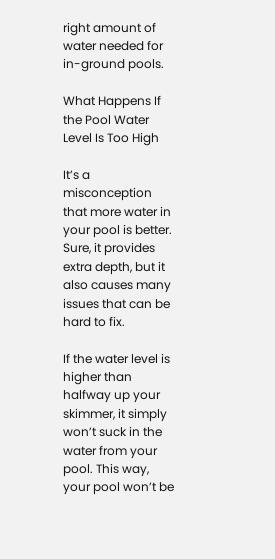right amount of water needed for in-ground pools.

What Happens If the Pool Water Level Is Too High

It’s a misconception that more water in your pool is better. Sure, it provides extra depth, but it also causes many issues that can be hard to fix.

If the water level is higher than halfway up your skimmer, it simply won’t suck in the water from your pool. This way, your pool won’t be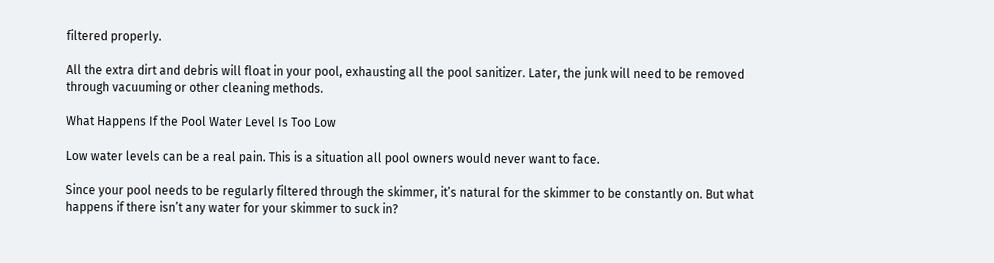filtered properly.

All the extra dirt and debris will float in your pool, exhausting all the pool sanitizer. Later, the junk will need to be removed through vacuuming or other cleaning methods.

What Happens If the Pool Water Level Is Too Low

Low water levels can be a real pain. This is a situation all pool owners would never want to face.

Since your pool needs to be regularly filtered through the skimmer, it’s natural for the skimmer to be constantly on. But what happens if there isn’t any water for your skimmer to suck in?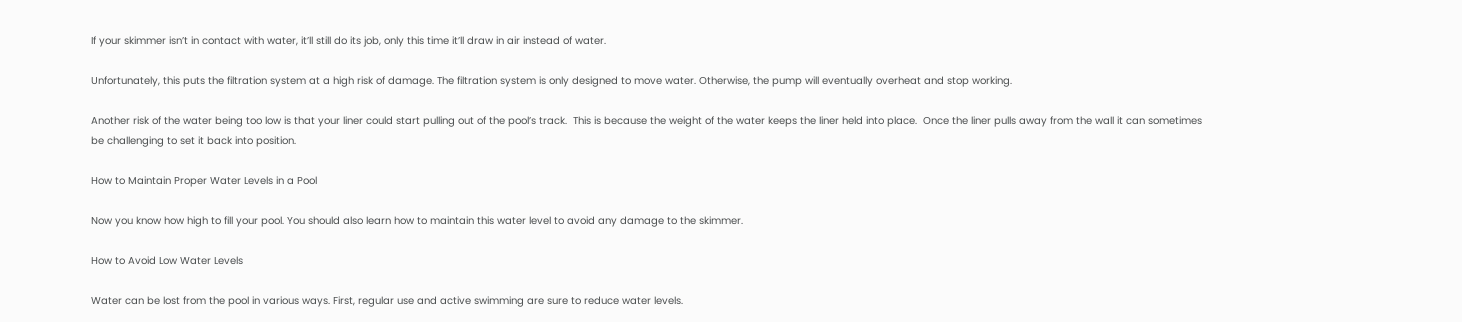If your skimmer isn’t in contact with water, it’ll still do its job, only this time it’ll draw in air instead of water.

Unfortunately, this puts the filtration system at a high risk of damage. The filtration system is only designed to move water. Otherwise, the pump will eventually overheat and stop working.

Another risk of the water being too low is that your liner could start pulling out of the pool’s track.  This is because the weight of the water keeps the liner held into place.  Once the liner pulls away from the wall it can sometimes be challenging to set it back into position.

How to Maintain Proper Water Levels in a Pool

Now you know how high to fill your pool. You should also learn how to maintain this water level to avoid any damage to the skimmer.

How to Avoid Low Water Levels

Water can be lost from the pool in various ways. First, regular use and active swimming are sure to reduce water levels.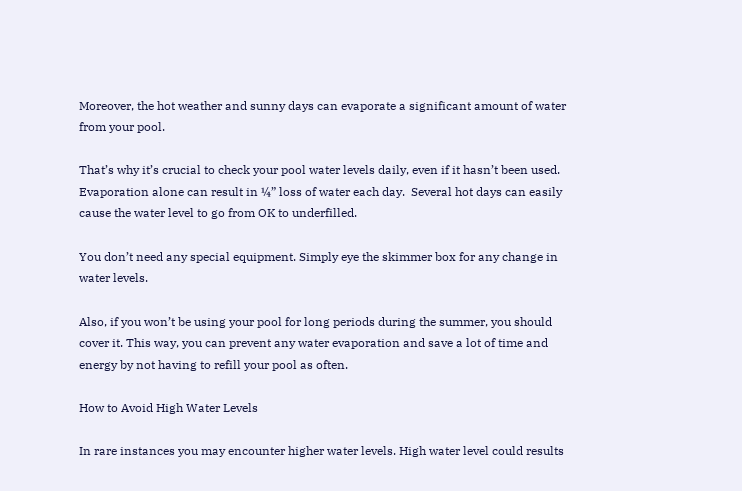Moreover, the hot weather and sunny days can evaporate a significant amount of water from your pool.

That’s why it’s crucial to check your pool water levels daily, even if it hasn’t been used. Evaporation alone can result in ¼” loss of water each day.  Several hot days can easily cause the water level to go from OK to underfilled.

You don’t need any special equipment. Simply eye the skimmer box for any change in water levels.

Also, if you won’t be using your pool for long periods during the summer, you should cover it. This way, you can prevent any water evaporation and save a lot of time and energy by not having to refill your pool as often.

How to Avoid High Water Levels

In rare instances you may encounter higher water levels. High water level could results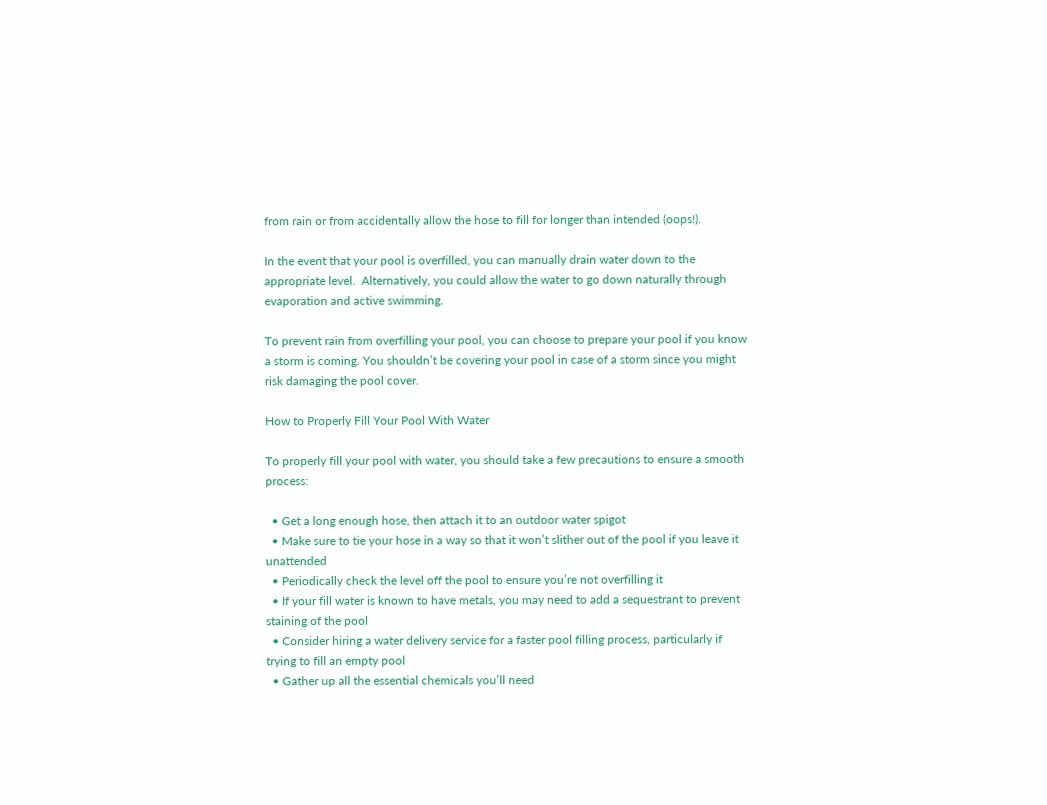from rain or from accidentally allow the hose to fill for longer than intended (oops!).

In the event that your pool is overfilled, you can manually drain water down to the appropriate level.  Alternatively, you could allow the water to go down naturally through evaporation and active swimming.

To prevent rain from overfilling your pool, you can choose to prepare your pool if you know a storm is coming. You shouldn’t be covering your pool in case of a storm since you might risk damaging the pool cover.

How to Properly Fill Your Pool With Water

To properly fill your pool with water, you should take a few precautions to ensure a smooth process:

  • Get a long enough hose, then attach it to an outdoor water spigot
  • Make sure to tie your hose in a way so that it won’t slither out of the pool if you leave it unattended
  • Periodically check the level off the pool to ensure you’re not overfilling it
  • If your fill water is known to have metals, you may need to add a sequestrant to prevent staining of the pool
  • Consider hiring a water delivery service for a faster pool filling process, particularly if trying to fill an empty pool
  • Gather up all the essential chemicals you’ll need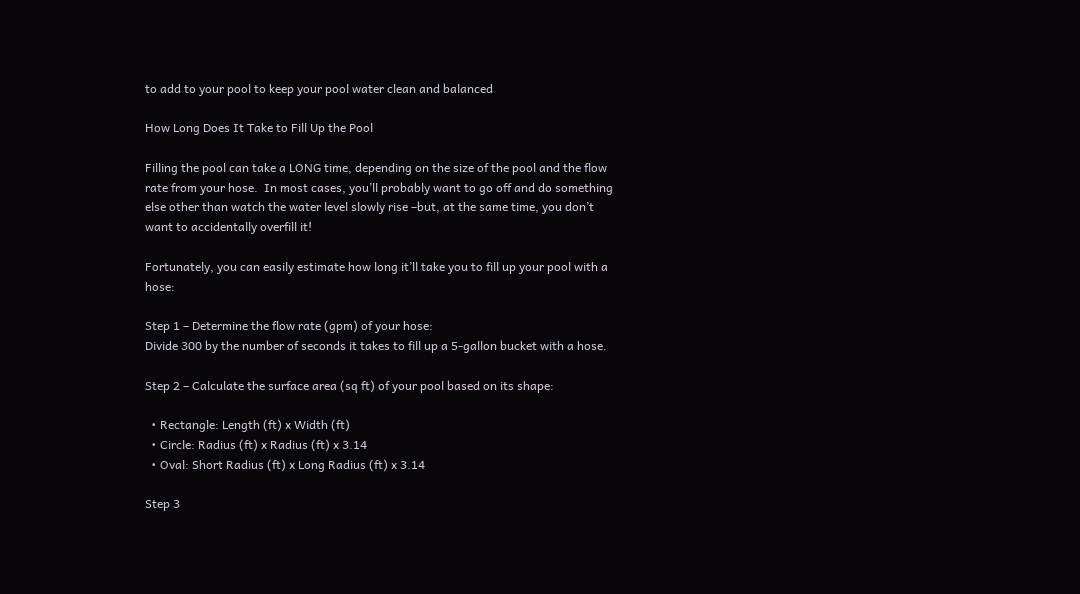to add to your pool to keep your pool water clean and balanced

How Long Does It Take to Fill Up the Pool

Filling the pool can take a LONG time, depending on the size of the pool and the flow rate from your hose.  In most cases, you’ll probably want to go off and do something else other than watch the water level slowly rise –but, at the same time, you don’t want to accidentally overfill it!

Fortunately, you can easily estimate how long it’ll take you to fill up your pool with a hose:

Step 1 – Determine the flow rate (gpm) of your hose:
Divide 300 by the number of seconds it takes to fill up a 5-gallon bucket with a hose.

Step 2 – Calculate the surface area (sq ft) of your pool based on its shape:

  • Rectangle: Length (ft) x Width (ft)
  • Circle: Radius (ft) x Radius (ft) x 3.14
  • Oval: Short Radius (ft) x Long Radius (ft) x 3.14

Step 3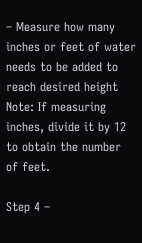– Measure how many inches or feet of water needs to be added to reach desired height
Note: If measuring inches, divide it by 12 to obtain the number of feet.

Step 4 –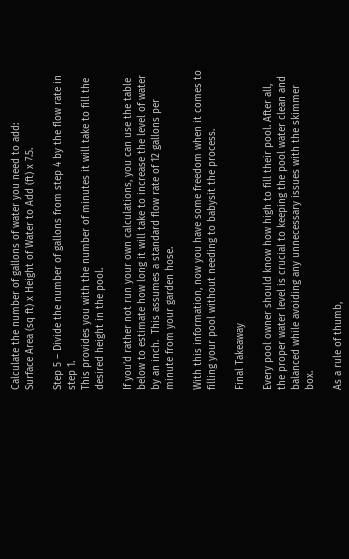Calculate the number of gallons of water you need to add:
Surface Area (sq ft) x Height of Water to Add (ft) x 7.5.

Step 5 – Divide the number of gallons from step 4 by the flow rate in step 1.
This provides you with the number of minutes it will take to fill the desired height in the pool.

If you’d rather not run your own calculations, you can use the table below to estimate how long it will take to increase the level of water by an inch.  This assumes a standard flow rate of 12 gallons per minute from your garden hose.

With this information, now you have some freedom when it comes to filling your pool without needing to babysit the process.

Final Takeaway

Every pool owner should know how high to fill their pool. After all, the proper water level is crucial to keeping the pool water clean and balanced while avoiding any unnecessary issues with the skimmer box.

As a rule of thumb,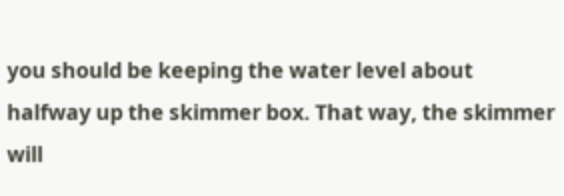you should be keeping the water level about halfway up the skimmer box. That way, the skimmer will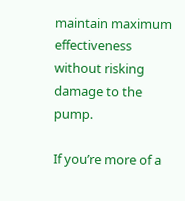maintain maximum effectiveness without risking damage to the pump.

If you’re more of a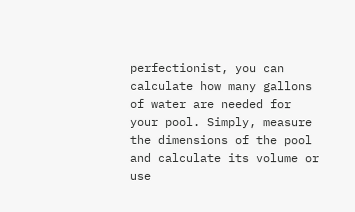perfectionist, you can calculate how many gallons of water are needed for your pool. Simply, measure the dimensions of the pool and calculate its volume or use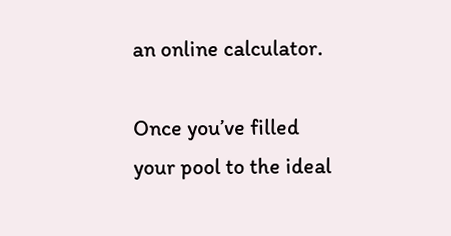an online calculator.

Once you’ve filled your pool to the ideal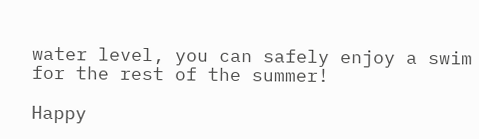water level, you can safely enjoy a swim for the rest of the summer!

Happy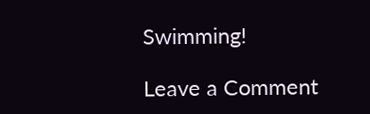Swimming!

Leave a Comment